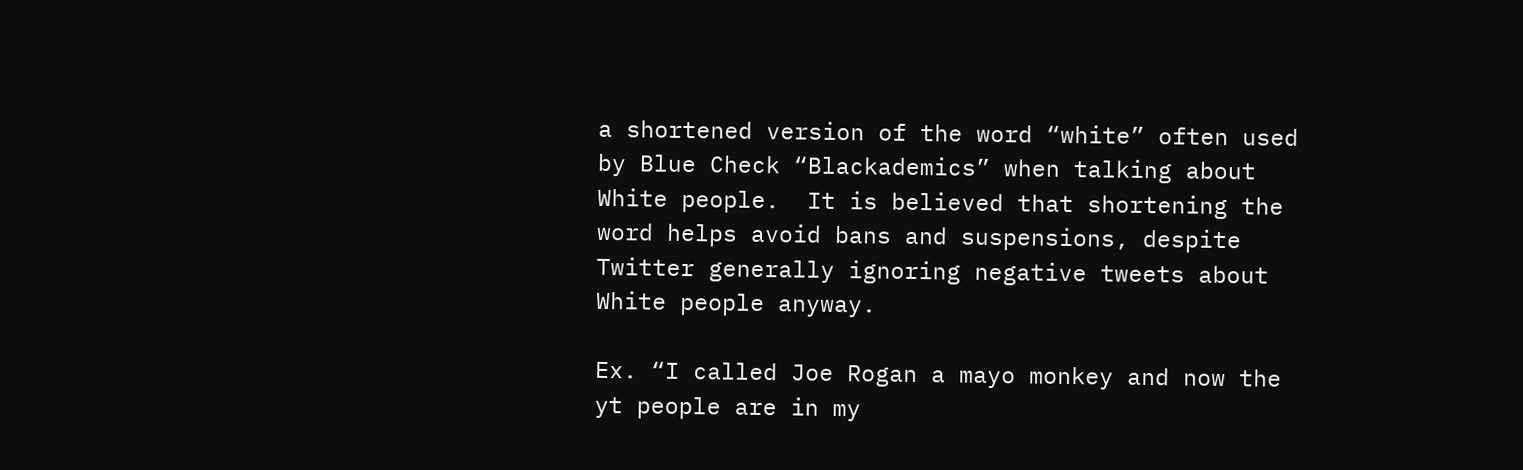a shortened version of the word “white” often used by Blue Check “Blackademics” when talking about White people.  It is believed that shortening the word helps avoid bans and suspensions, despite Twitter generally ignoring negative tweets about White people anyway.

Ex. “I called Joe Rogan a mayo monkey and now the yt people are in my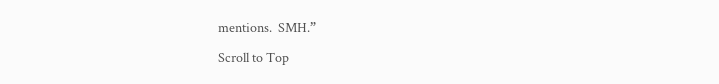mentions.  SMH.”

Scroll to Top